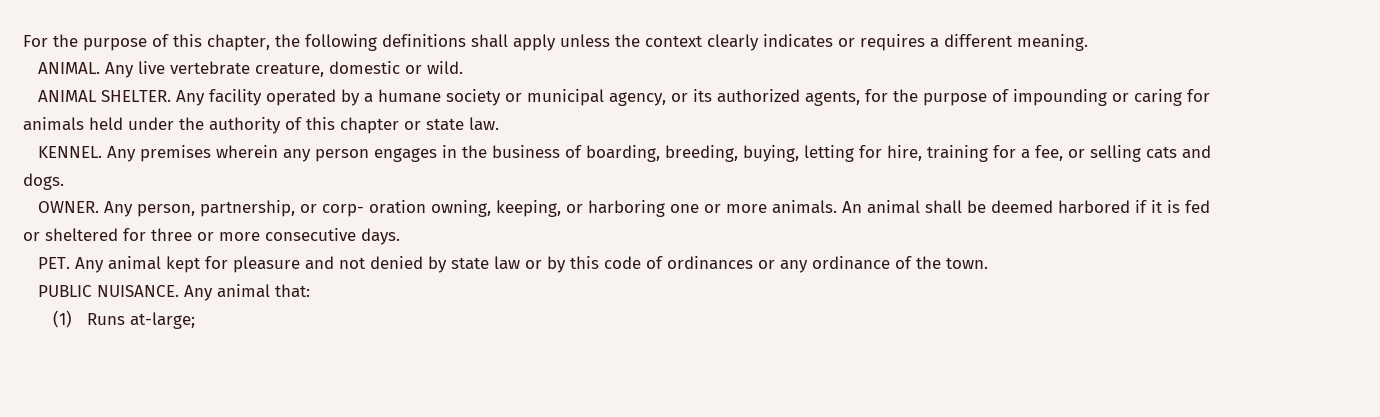For the purpose of this chapter, the following definitions shall apply unless the context clearly indicates or requires a different meaning.
   ANIMAL. Any live vertebrate creature, domestic or wild.
   ANIMAL SHELTER. Any facility operated by a humane society or municipal agency, or its authorized agents, for the purpose of impounding or caring for animals held under the authority of this chapter or state law.
   KENNEL. Any premises wherein any person engages in the business of boarding, breeding, buying, letting for hire, training for a fee, or selling cats and dogs.
   OWNER. Any person, partnership, or corp- oration owning, keeping, or harboring one or more animals. An animal shall be deemed harbored if it is fed or sheltered for three or more consecutive days.
   PET. Any animal kept for pleasure and not denied by state law or by this code of ordinances or any ordinance of the town.
   PUBLIC NUISANCE. Any animal that:
      (1)   Runs at-large;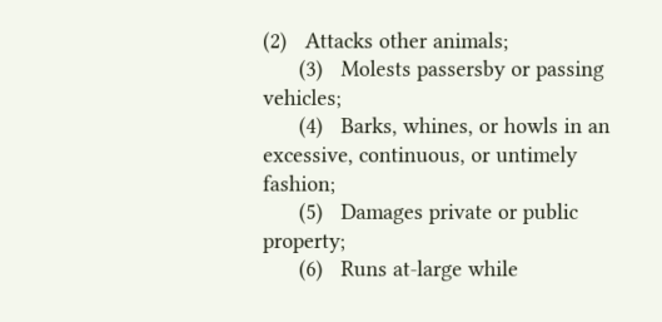(2)   Attacks other animals;
      (3)   Molests passersby or passing vehicles;
      (4)   Barks, whines, or howls in an excessive, continuous, or untimely fashion;
      (5)   Damages private or public property;
      (6)   Runs at-large while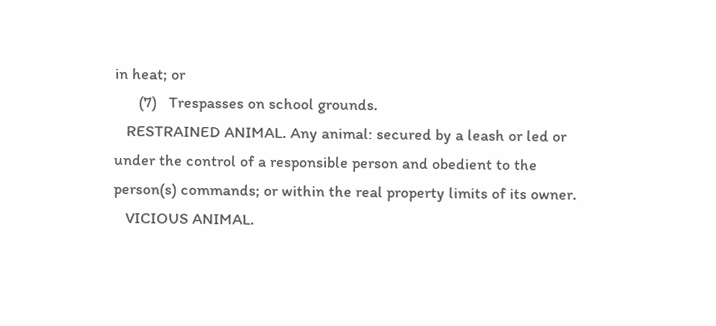in heat; or
      (7)   Trespasses on school grounds.
   RESTRAINED ANIMAL. Any animal: secured by a leash or led or under the control of a responsible person and obedient to the person(s) commands; or within the real property limits of its owner.
   VICIOUS ANIMAL.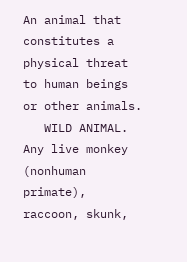An animal that constitutes a physical threat to human beings or other animals.
   WILD ANIMAL. Any live monkey (nonhuman primate), raccoon, skunk,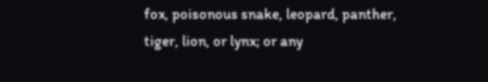fox, poisonous snake, leopard, panther, tiger, lion, or lynx; or any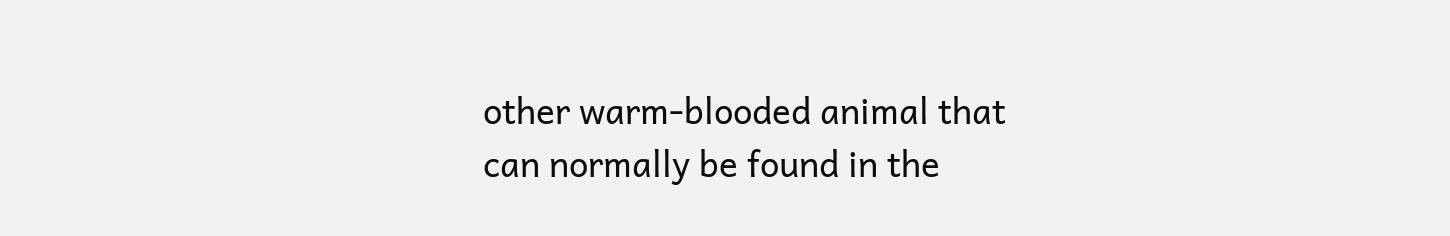other warm-blooded animal that can normally be found in the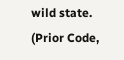wild state.
(Prior Code,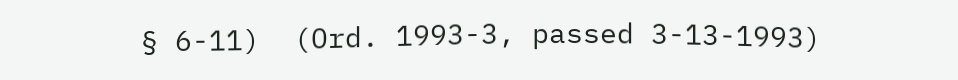§ 6-11)  (Ord. 1993-3, passed 3-13-1993)